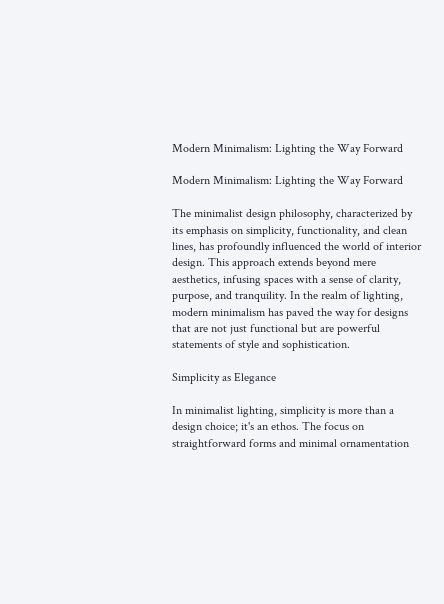Modern Minimalism: Lighting the Way Forward

Modern Minimalism: Lighting the Way Forward

The minimalist design philosophy, characterized by its emphasis on simplicity, functionality, and clean lines, has profoundly influenced the world of interior design. This approach extends beyond mere aesthetics, infusing spaces with a sense of clarity, purpose, and tranquility. In the realm of lighting, modern minimalism has paved the way for designs that are not just functional but are powerful statements of style and sophistication.

Simplicity as Elegance

In minimalist lighting, simplicity is more than a design choice; it's an ethos. The focus on straightforward forms and minimal ornamentation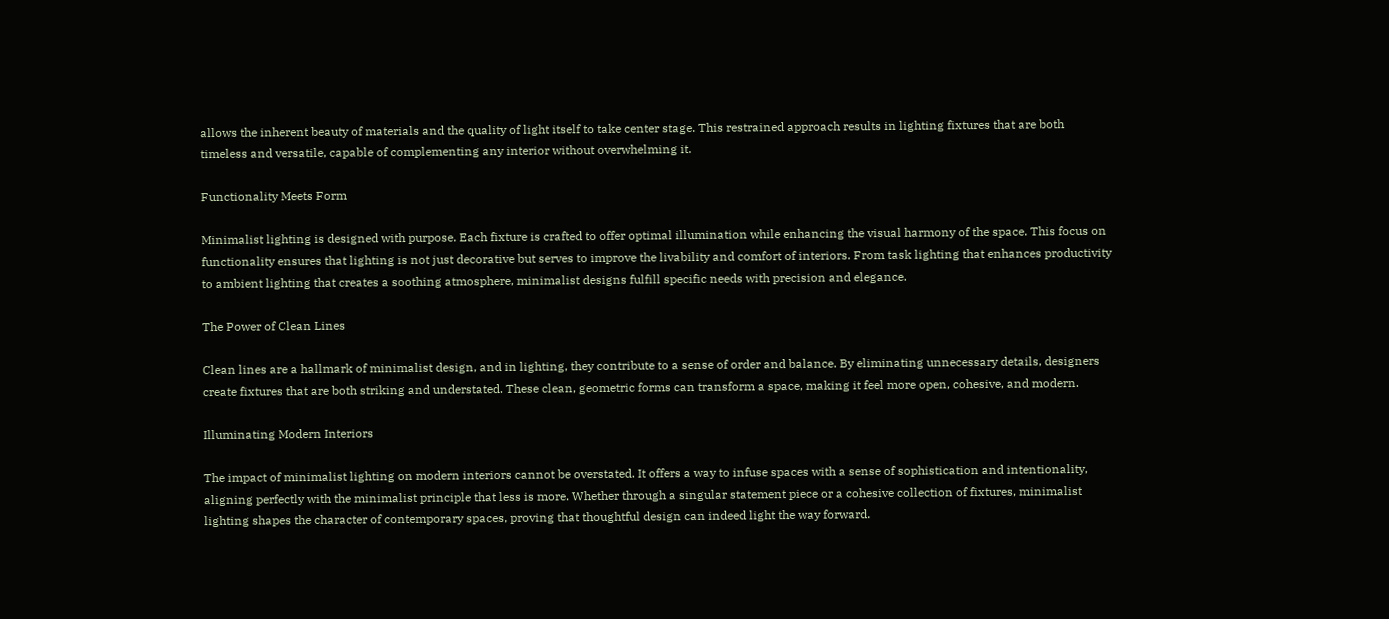allows the inherent beauty of materials and the quality of light itself to take center stage. This restrained approach results in lighting fixtures that are both timeless and versatile, capable of complementing any interior without overwhelming it.

Functionality Meets Form

Minimalist lighting is designed with purpose. Each fixture is crafted to offer optimal illumination while enhancing the visual harmony of the space. This focus on functionality ensures that lighting is not just decorative but serves to improve the livability and comfort of interiors. From task lighting that enhances productivity to ambient lighting that creates a soothing atmosphere, minimalist designs fulfill specific needs with precision and elegance.

The Power of Clean Lines

Clean lines are a hallmark of minimalist design, and in lighting, they contribute to a sense of order and balance. By eliminating unnecessary details, designers create fixtures that are both striking and understated. These clean, geometric forms can transform a space, making it feel more open, cohesive, and modern.

Illuminating Modern Interiors

The impact of minimalist lighting on modern interiors cannot be overstated. It offers a way to infuse spaces with a sense of sophistication and intentionality, aligning perfectly with the minimalist principle that less is more. Whether through a singular statement piece or a cohesive collection of fixtures, minimalist lighting shapes the character of contemporary spaces, proving that thoughtful design can indeed light the way forward.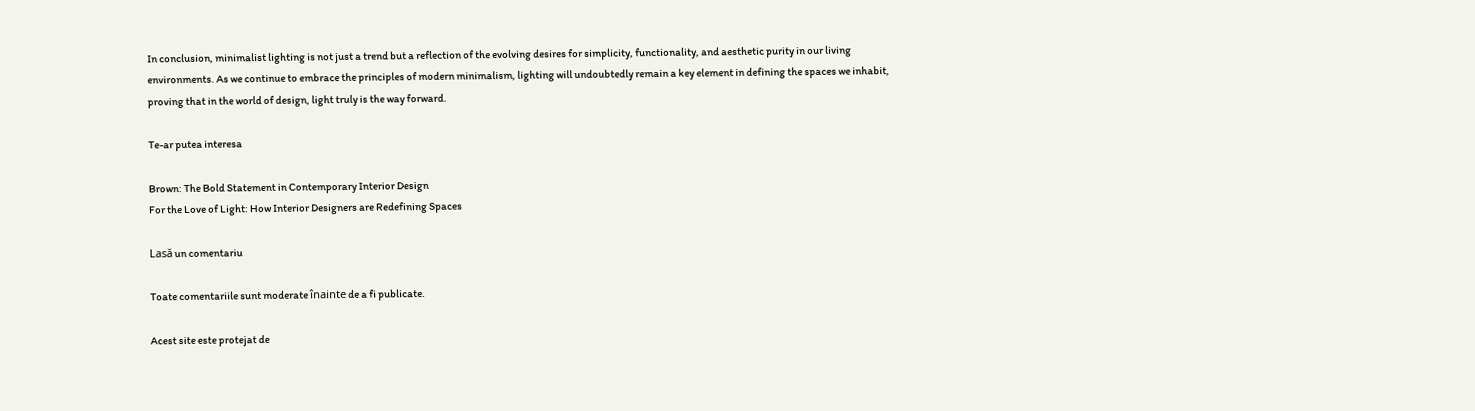In conclusion, minimalist lighting is not just a trend but a reflection of the evolving desires for simplicity, functionality, and aesthetic purity in our living environments. As we continue to embrace the principles of modern minimalism, lighting will undoubtedly remain a key element in defining the spaces we inhabit, proving that in the world of design, light truly is the way forward.

Te-ar putea interesa

Brown: The Bold Statement in Contemporary Interior Design
For the Love of Light: How Interior Designers are Redefining Spaces

Lasă un comentariu

Toate comentariile sunt moderate înainte de a fi publicate.

Acest site este protejat de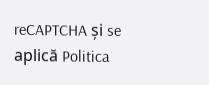reCAPTCHA și se aplică Politica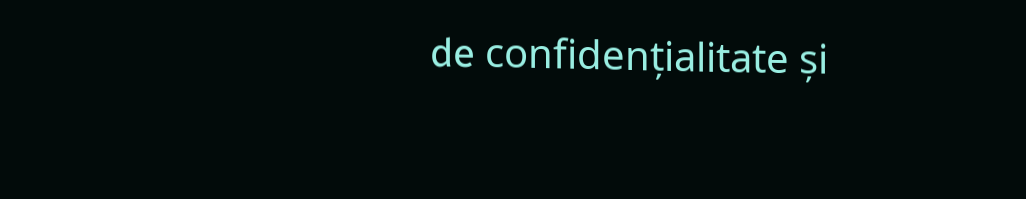de confidențialitate și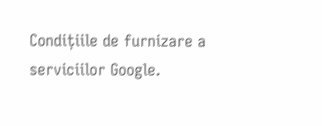Condițiile de furnizare a serviciilor Google.